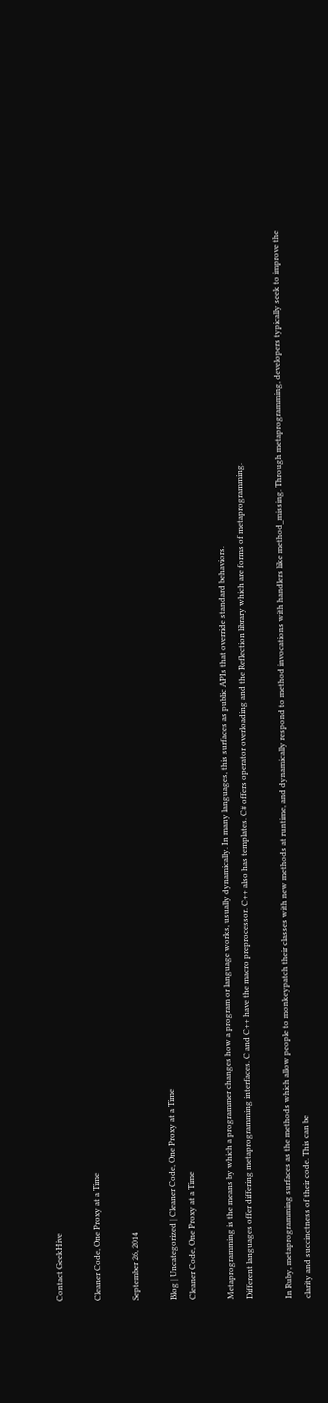Contact GeekHive

Cleaner Code, One Proxy at a Time

September 26, 2014

Blog | Uncategorized | Cleaner Code, One Proxy at a Time
Cleaner Code, One Proxy at a Time

Metaprogramming is the means by which a programmer changes how a program or language works, usually dynamically. In many languages, this surfaces as public APIs that override standard behaviors.
Different languages offer differing metaprogramming interfaces. C and C++ have the macro preprocessor. C++ also has templates. C# offers operator overloading and the Reflection library which are forms of metaprogramming.

In Ruby, metaprogramming surfaces as the methods which allow people to monkeypatch their classes with new methods at runtime, and dynamically respond to method invocations with handlers like method_missing. Through metaprogramming, developers typically seek to improve the clarity and succinctness of their code. This can be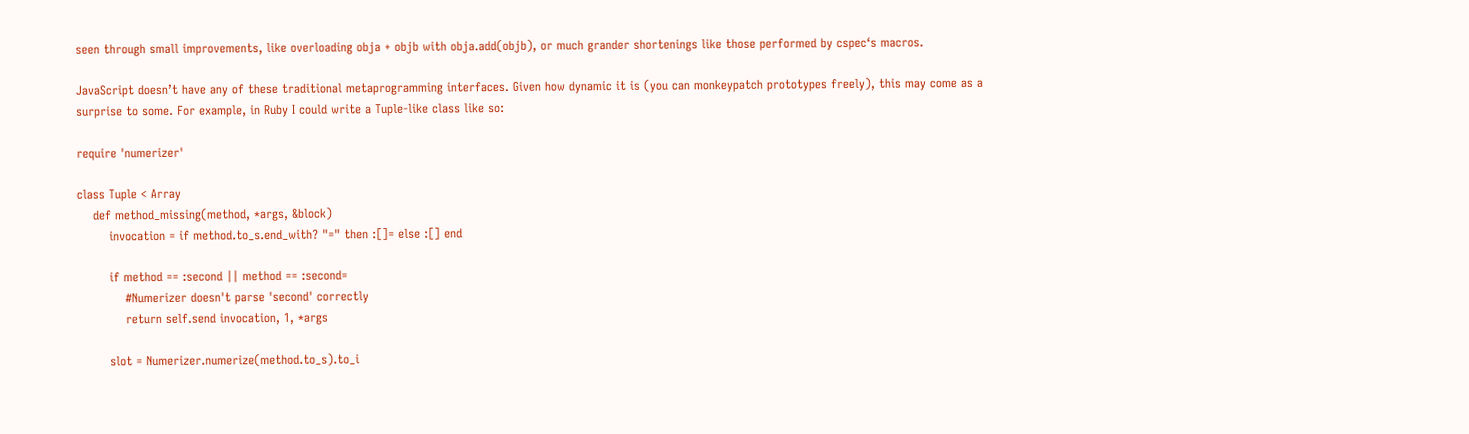seen through small improvements, like overloading obja + objb with obja.add(objb), or much grander shortenings like those performed by cspec‘s macros.

JavaScript doesn’t have any of these traditional metaprogramming interfaces. Given how dynamic it is (you can monkeypatch prototypes freely), this may come as a surprise to some. For example, in Ruby I could write a Tuple-like class like so:

require 'numerizer'

class Tuple < Array
    def method_missing(method, *args, &block)
        invocation = if method.to_s.end_with? "=" then :[]= else :[] end

        if method == :second || method == :second=
            #Numerizer doesn't parse 'second' correctly
            return self.send invocation, 1, *args

        slot = Numerizer.numerize(method.to_s).to_i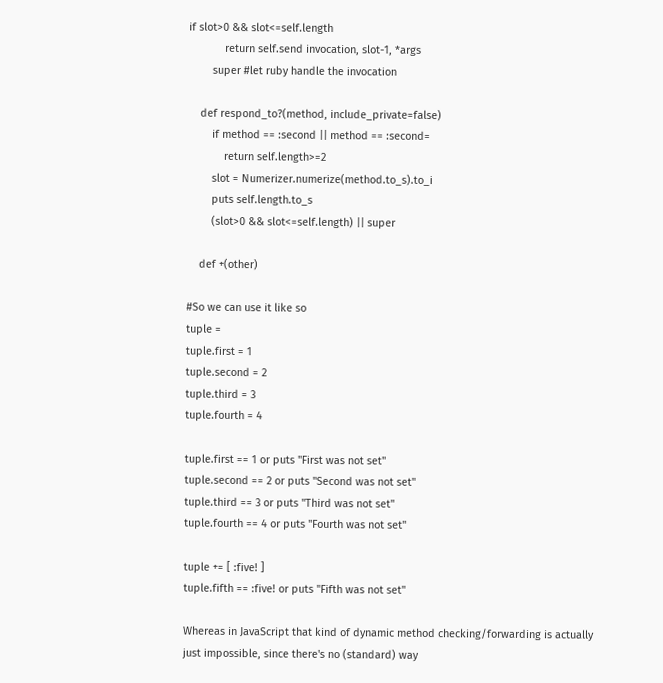if slot>0 && slot<=self.length
            return self.send invocation, slot-1, *args
        super #let ruby handle the invocation

    def respond_to?(method, include_private=false)
        if method == :second || method == :second=
            return self.length>=2
        slot = Numerizer.numerize(method.to_s).to_i
        puts self.length.to_s
        (slot>0 && slot<=self.length) || super

    def +(other)

#So we can use it like so
tuple =
tuple.first = 1
tuple.second = 2
tuple.third = 3
tuple.fourth = 4

tuple.first == 1 or puts "First was not set"
tuple.second == 2 or puts "Second was not set"
tuple.third == 3 or puts "Third was not set"
tuple.fourth == 4 or puts "Fourth was not set"

tuple += [ :five! ]
tuple.fifth == :five! or puts "Fifth was not set"

Whereas in JavaScript that kind of dynamic method checking/forwarding is actually just impossible, since there's no (standard) way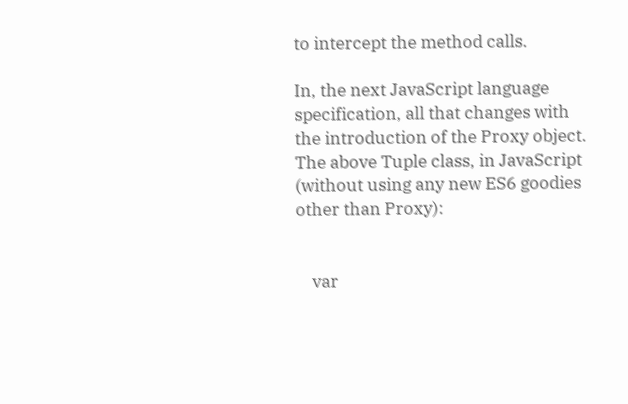to intercept the method calls.

In, the next JavaScript language specification, all that changes with the introduction of the Proxy object. The above Tuple class, in JavaScript (without using any new ES6 goodies other than Proxy):


    var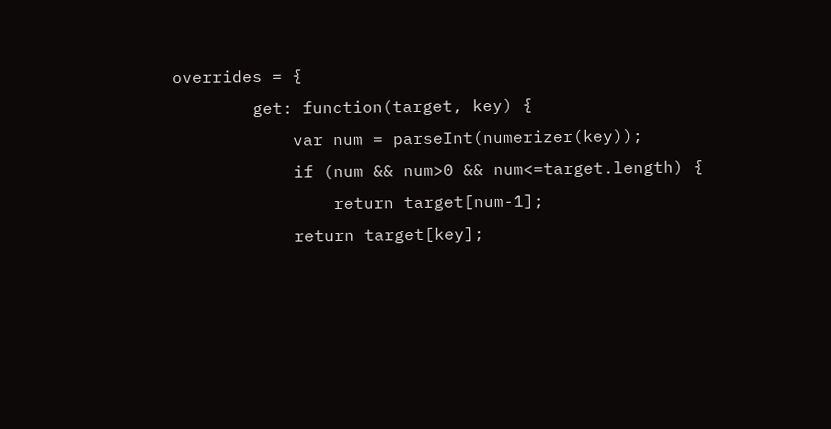overrides = {
        get: function(target, key) {
            var num = parseInt(numerizer(key));
            if (num && num>0 && num<=target.length) {
                return target[num-1];
            return target[key];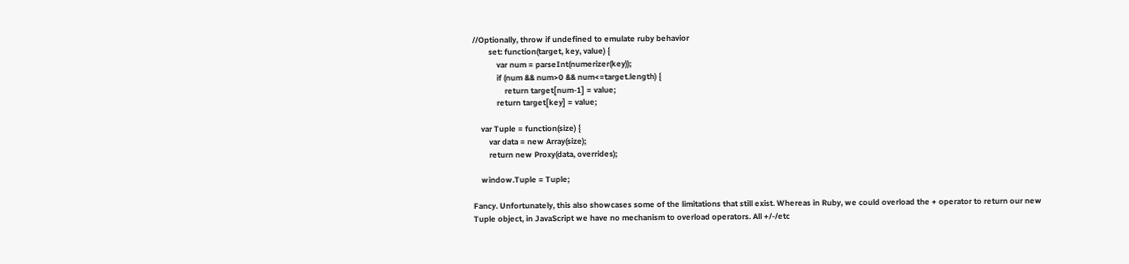//Optionally, throw if undefined to emulate ruby behavior
        set: function(target, key, value) {
            var num = parseInt(numerizer(key));
            if (num && num>0 && num<=target.length) {
                return target[num-1] = value;
            return target[key] = value;

    var Tuple = function(size) {
        var data = new Array(size);
        return new Proxy(data, overrides);

    window.Tuple = Tuple;

Fancy. Unfortunately, this also showcases some of the limitations that still exist. Whereas in Ruby, we could overload the + operator to return our new Tuple object, in JavaScript we have no mechanism to overload operators. All +/-/etc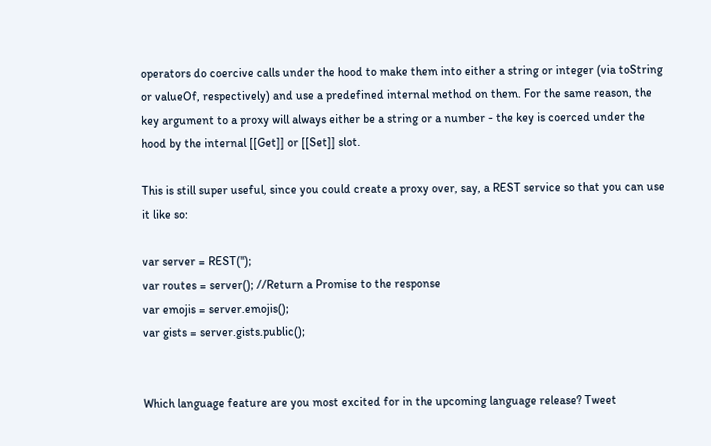operators do coercive calls under the hood to make them into either a string or integer (via toString or valueOf, respectively) and use a predefined internal method on them. For the same reason, the key argument to a proxy will always either be a string or a number - the key is coerced under the hood by the internal [[Get]] or [[Set]] slot.

This is still super useful, since you could create a proxy over, say, a REST service so that you can use it like so:

var server = REST('');
var routes = server(); //Return a Promise to the response
var emojis = server.emojis();
var gists = server.gists.public();


Which language feature are you most excited for in the upcoming language release? Tweet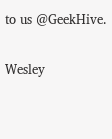to us @GeekHive.

Wesley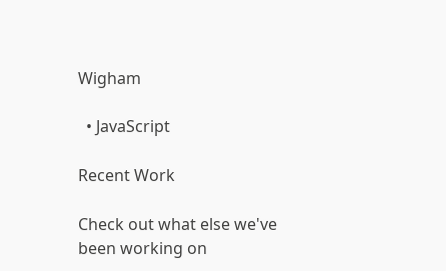Wigham

  • JavaScript

Recent Work

Check out what else we've been working on